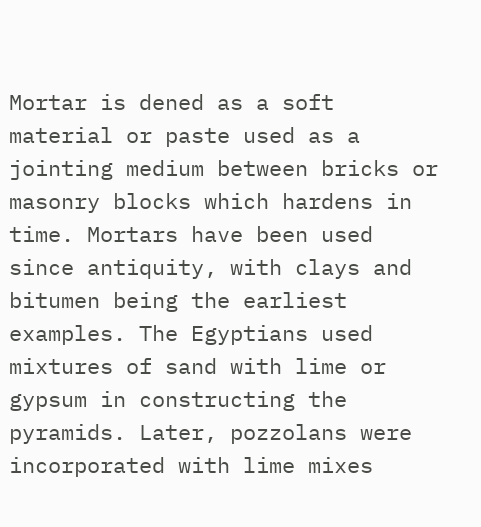Mortar is dened as a soft material or paste used as a jointing medium between bricks or masonry blocks which hardens in time. Mortars have been used since antiquity, with clays and bitumen being the earliest examples. The Egyptians used mixtures of sand with lime or gypsum in constructing the pyramids. Later, pozzolans were incorporated with lime mixes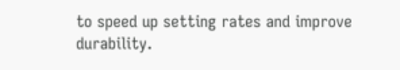to speed up setting rates and improve durability.